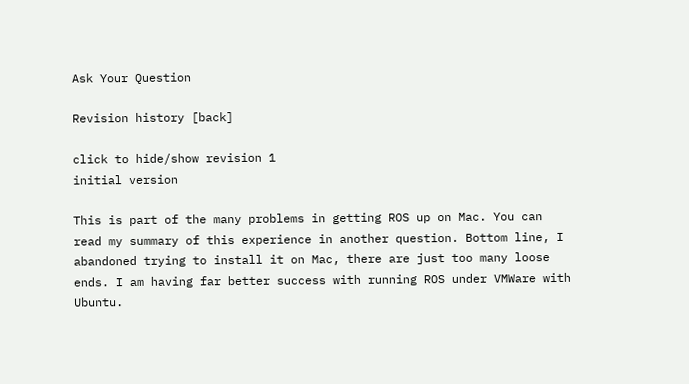Ask Your Question

Revision history [back]

click to hide/show revision 1
initial version

This is part of the many problems in getting ROS up on Mac. You can read my summary of this experience in another question. Bottom line, I abandoned trying to install it on Mac, there are just too many loose ends. I am having far better success with running ROS under VMWare with Ubuntu.